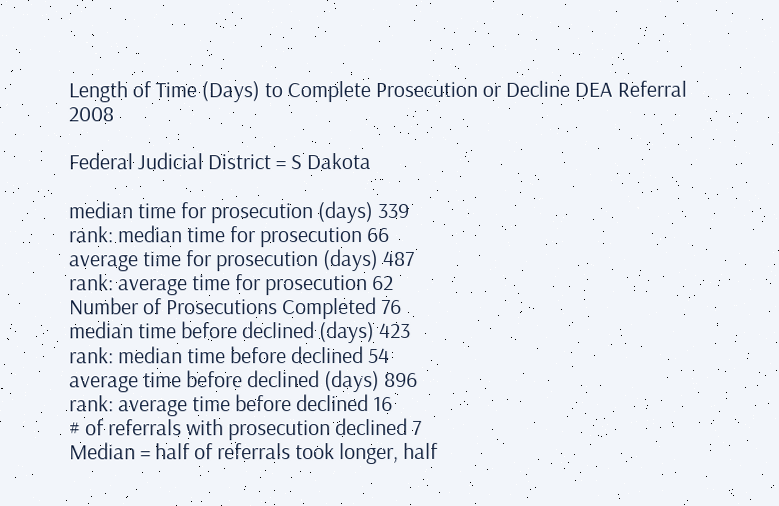Length of Time (Days) to Complete Prosecution or Decline DEA Referral 2008

Federal Judicial District = S Dakota

median time for prosecution (days) 339
rank: median time for prosecution 66
average time for prosecution (days) 487
rank: average time for prosecution 62
Number of Prosecutions Completed 76
median time before declined (days) 423
rank: median time before declined 54
average time before declined (days) 896
rank: average time before declined 16
# of referrals with prosecution declined 7
Median = half of referrals took longer, half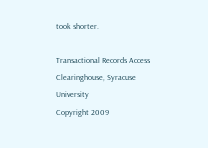took shorter.

Transactional Records Access Clearinghouse, Syracuse University
Copyright 2009